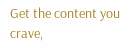Get the content you crave,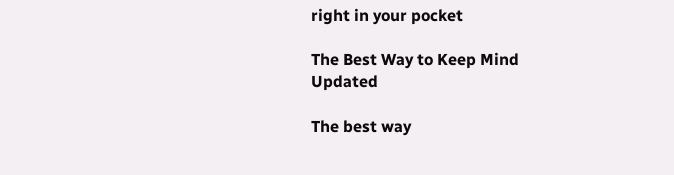right in your pocket

The Best Way to Keep Mind Updated

The best way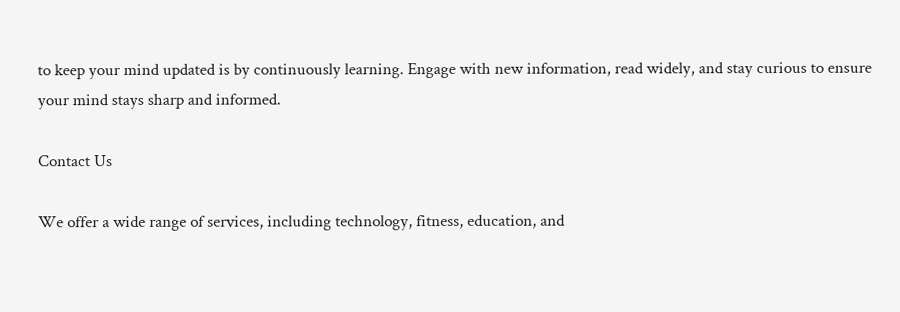to keep your mind updated is by continuously learning. Engage with new information, read widely, and stay curious to ensure your mind stays sharp and informed.

Contact Us

We offer a wide range of services, including technology, fitness, education, and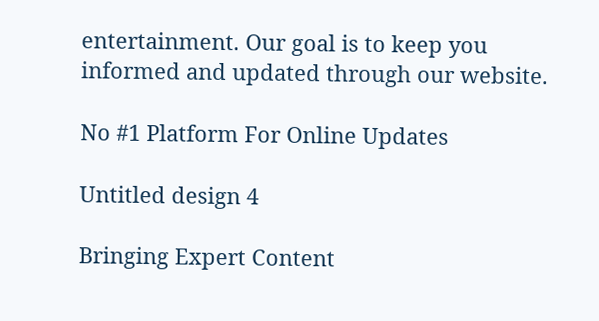entertainment. Our goal is to keep you informed and updated through our website.

No #1 Platform For Online Updates

Untitled design 4

Bringing Expert Content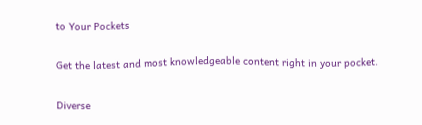to Your Pockets

Get the latest and most knowledgeable content right in your pocket.

Diverse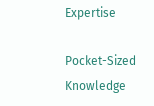Expertise

Pocket-Sized Knowledge